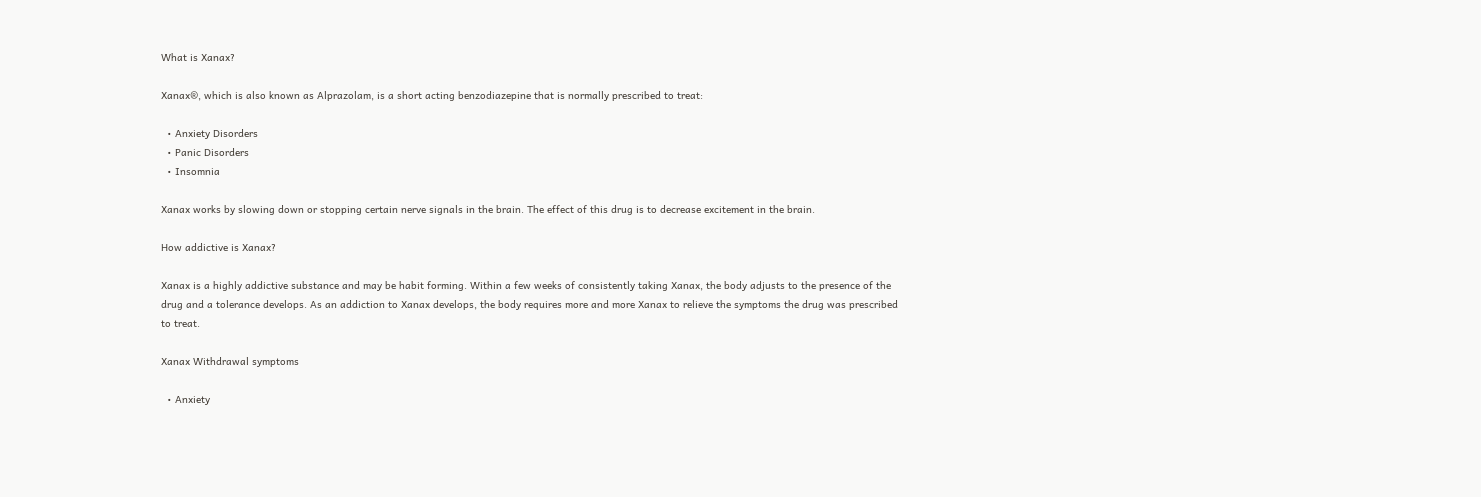What is Xanax?

Xanax®, which is also known as Alprazolam, is a short acting benzodiazepine that is normally prescribed to treat:

  • Anxiety Disorders
  • Panic Disorders
  • Insomnia

Xanax works by slowing down or stopping certain nerve signals in the brain. The effect of this drug is to decrease excitement in the brain.

How addictive is Xanax?

Xanax is a highly addictive substance and may be habit forming. Within a few weeks of consistently taking Xanax, the body adjusts to the presence of the drug and a tolerance develops. As an addiction to Xanax develops, the body requires more and more Xanax to relieve the symptoms the drug was prescribed to treat.

Xanax Withdrawal symptoms

  • Anxiety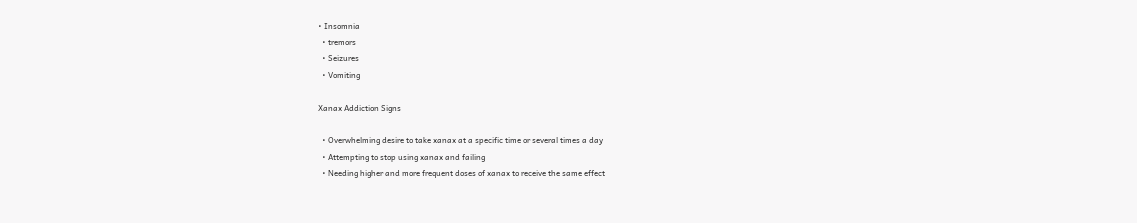• Insomnia
  • tremors
  • Seizures
  • Vomiting

Xanax Addiction Signs

  • Overwhelming desire to take xanax at a specific time or several times a day
  • Attempting to stop using xanax and failing
  • Needing higher and more frequent doses of xanax to receive the same effect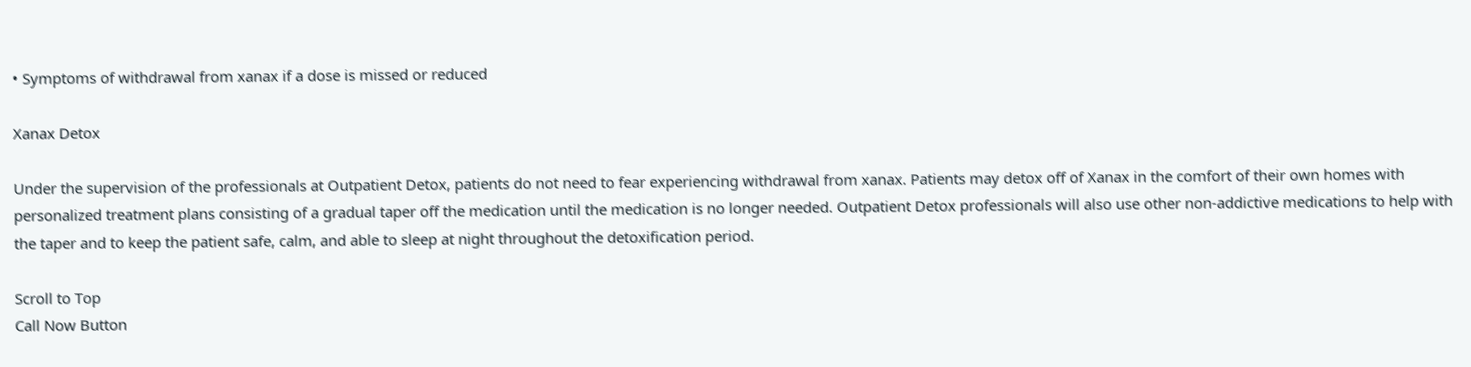• Symptoms of withdrawal from xanax if a dose is missed or reduced

Xanax Detox

Under the supervision of the professionals at Outpatient Detox, patients do not need to fear experiencing withdrawal from xanax. Patients may detox off of Xanax in the comfort of their own homes with personalized treatment plans consisting of a gradual taper off the medication until the medication is no longer needed. Outpatient Detox professionals will also use other non-addictive medications to help with the taper and to keep the patient safe, calm, and able to sleep at night throughout the detoxification period.

Scroll to Top
Call Now Button